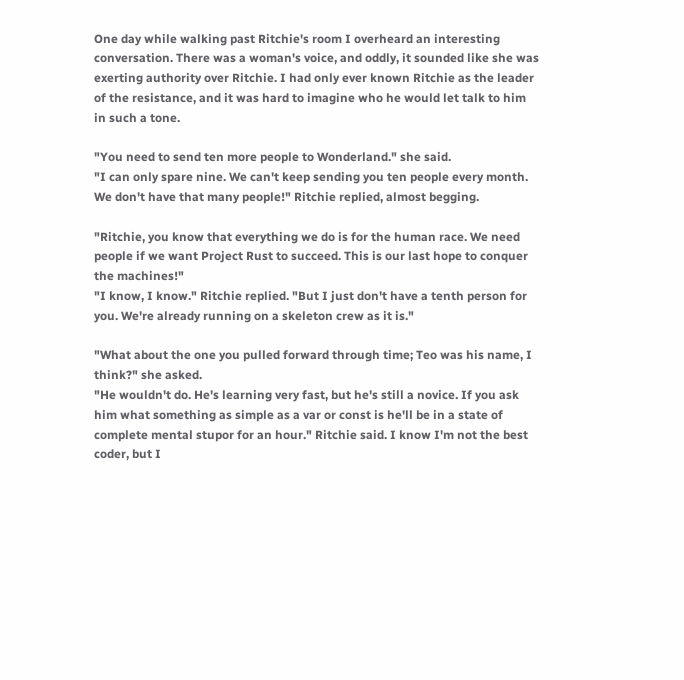One day while walking past Ritchie's room I overheard an interesting conversation. There was a woman's voice, and oddly, it sounded like she was exerting authority over Ritchie. I had only ever known Ritchie as the leader of the resistance, and it was hard to imagine who he would let talk to him in such a tone.

"You need to send ten more people to Wonderland." she said.
"I can only spare nine. We can't keep sending you ten people every month. We don't have that many people!" Ritchie replied, almost begging.

"Ritchie, you know that everything we do is for the human race. We need people if we want Project Rust to succeed. This is our last hope to conquer the machines!"
"I know, I know." Ritchie replied. "But I just don't have a tenth person for you. We're already running on a skeleton crew as it is."

"What about the one you pulled forward through time; Teo was his name, I think?" she asked.
"He wouldn't do. He's learning very fast, but he's still a novice. If you ask him what something as simple as a var or const is he'll be in a state of complete mental stupor for an hour." Ritchie said. I know I'm not the best coder, but I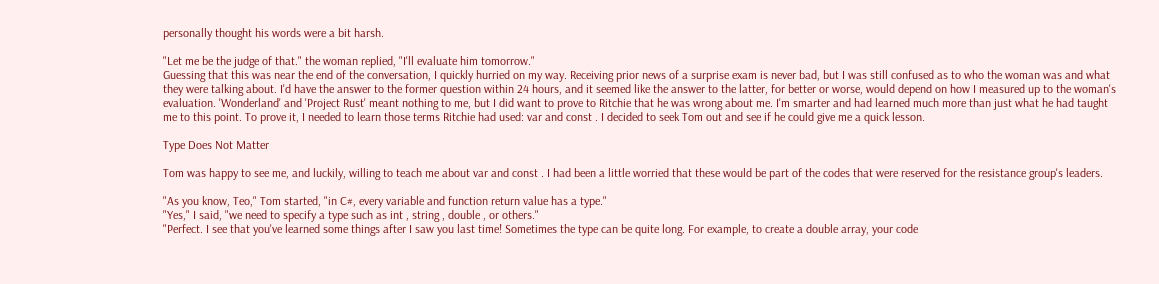personally thought his words were a bit harsh.

"Let me be the judge of that." the woman replied, "I'll evaluate him tomorrow."
Guessing that this was near the end of the conversation, I quickly hurried on my way. Receiving prior news of a surprise exam is never bad, but I was still confused as to who the woman was and what they were talking about. I'd have the answer to the former question within 24 hours, and it seemed like the answer to the latter, for better or worse, would depend on how I measured up to the woman's evaluation. 'Wonderland' and 'Project Rust' meant nothing to me, but I did want to prove to Ritchie that he was wrong about me. I'm smarter and had learned much more than just what he had taught me to this point. To prove it, I needed to learn those terms Ritchie had used: var and const . I decided to seek Tom out and see if he could give me a quick lesson.

Type Does Not Matter

Tom was happy to see me, and luckily, willing to teach me about var and const . I had been a little worried that these would be part of the codes that were reserved for the resistance group's leaders.

"As you know, Teo," Tom started, "in C#, every variable and function return value has a type."
"Yes," I said, "we need to specify a type such as int , string , double , or others."
"Perfect. I see that you've learned some things after I saw you last time! Sometimes the type can be quite long. For example, to create a double array, your code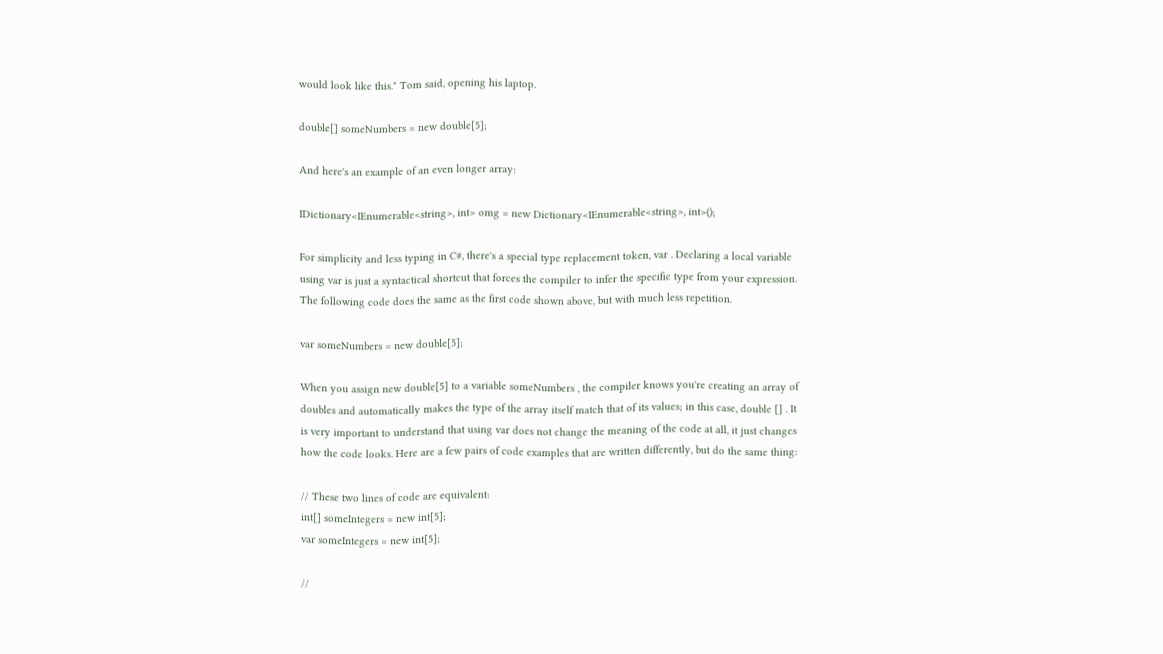would look like this." Tom said, opening his laptop.

double[] someNumbers = new double[5];

And here's an example of an even longer array:

IDictionary<IEnumerable<string>, int> omg = new Dictionary<IEnumerable<string>, int>();

For simplicity and less typing in C#, there's a special type replacement token, var . Declaring a local variable using var is just a syntactical shortcut that forces the compiler to infer the specific type from your expression. The following code does the same as the first code shown above, but with much less repetition.

var someNumbers = new double[5];

When you assign new double[5] to a variable someNumbers , the compiler knows you're creating an array of doubles and automatically makes the type of the array itself match that of its values; in this case, double [] . It is very important to understand that using var does not change the meaning of the code at all, it just changes how the code looks. Here are a few pairs of code examples that are written differently, but do the same thing:

// These two lines of code are equivalent:
int[] someIntegers = new int[5];
var someIntegers = new int[5];

//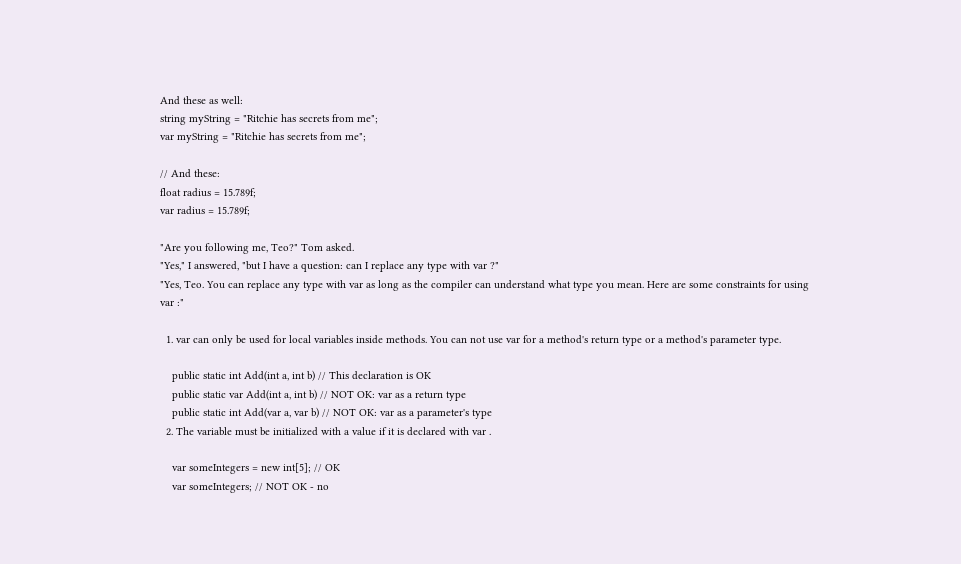And these as well:
string myString = "Ritchie has secrets from me";
var myString = "Ritchie has secrets from me";

// And these:
float radius = 15.789f;
var radius = 15.789f;

"Are you following me, Teo?" Tom asked.
"Yes," I answered, "but I have a question: can I replace any type with var ?"
"Yes, Teo. You can replace any type with var as long as the compiler can understand what type you mean. Here are some constraints for using var :"

  1. var can only be used for local variables inside methods. You can not use var for a method's return type or a method's parameter type.

    public static int Add(int a, int b) // This declaration is OK
    public static var Add(int a, int b) // NOT OK: var as a return type
    public static int Add(var a, var b) // NOT OK: var as a parameter's type
  2. The variable must be initialized with a value if it is declared with var .

    var someIntegers = new int[5]; // OK
    var someIntegers; // NOT OK - no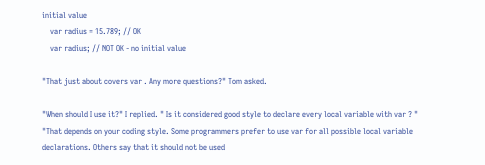initial value
    var radius = 15.789; // OK
    var radius; // NOT OK - no initial value

"That just about covers var . Any more questions?" Tom asked.

"When should I use it?" I replied. " Is it considered good style to declare every local variable with var ? "
"That depends on your coding style. Some programmers prefer to use var for all possible local variable declarations. Others say that it should not be used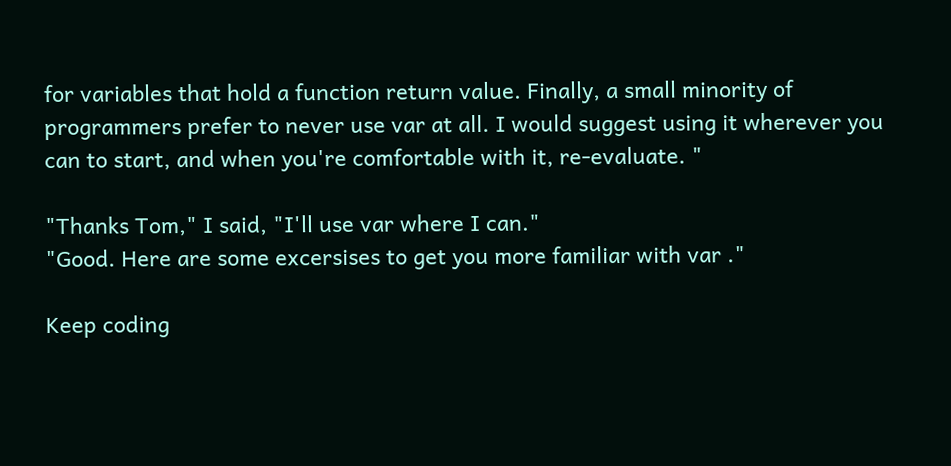for variables that hold a function return value. Finally, a small minority of programmers prefer to never use var at all. I would suggest using it wherever you can to start, and when you're comfortable with it, re-evaluate. "

"Thanks Tom," I said, "I'll use var where I can."
"Good. Here are some excersises to get you more familiar with var ."

Keep coding